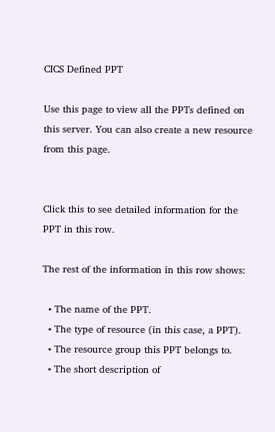CICS Defined PPT

Use this page to view all the PPTs defined on this server. You can also create a new resource from this page.


Click this to see detailed information for the PPT in this row.

The rest of the information in this row shows:

  • The name of the PPT.
  • The type of resource (in this case, a PPT).
  • The resource group this PPT belongs to.
  • The short description of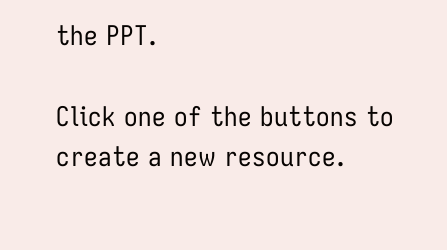the PPT.

Click one of the buttons to create a new resource.